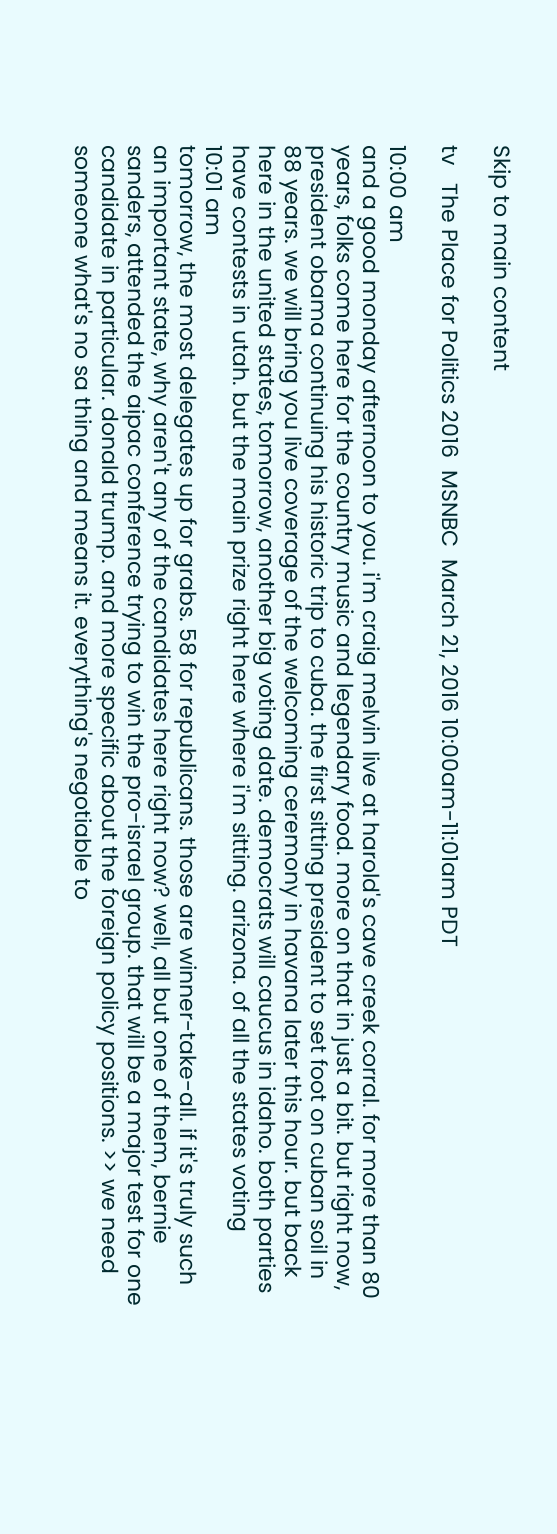Skip to main content

tv   The Place for Politics 2016  MSNBC  March 21, 2016 10:00am-11:01am PDT

10:00 am
and a good monday afternoon to you. i'm craig melvin live at harold's cave creek corral. for more than 80 years, folks come here for the country music and legendary food. more on that in just a bit. but right now, president obama continuing his historic trip to cuba. the first sitting president to set foot on cuban soil in 88 years. we will bring you live coverage of the welcoming ceremony in havana later this hour. but back here in the united states, tomorrow, another big voting date. democrats will caucus in idaho. both parties have contests in utah. but the main prize right here where i'm sitting. arizona. of all the states voting
10:01 am
tomorrow, the most delegates up for grabs. 58 for republicans. those are winner-take-all. if it's truly such an important state, why aren't any of the candidates here right now? well, all but one of them, bernie sanders, attended the aipac conference trying to win the pro-israel group. that will be a major test for one candidate in particular. donald trump. and more specific about the foreign policy positions. >> we need someone what's no sa thing and means it. everything's negotiable to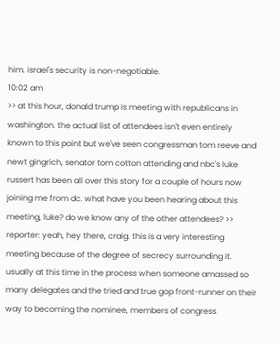him. israel's security is non-negotiable.
10:02 am
>> at this hour, donald trump is meeting with republicans in washington. the actual list of attendees isn't even entirely known to this point but we've seen congressman tom reeve and newt gingrich, senator tom cotton attending and nbc's luke russert has been all over this story for a couple of hours now joining me from dc. what have you been hearing about this meeting, luke? do we know any of the other attendees? >> reporter: yeah, hey there, craig. this is a very interesting meeting because of the degree of secrecy surrounding it. usually at this time in the process when someone amassed so many delegates and the tried and true gop front-runner on their way to becoming the nominee, members of congress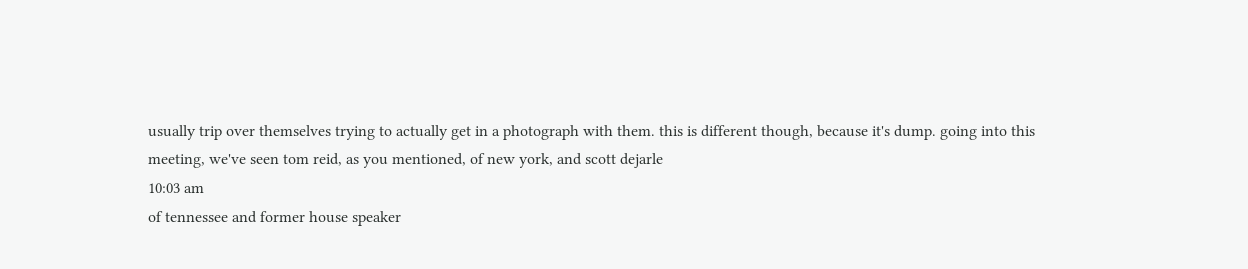usually trip over themselves trying to actually get in a photograph with them. this is different though, because it's dump. going into this meeting, we've seen tom reid, as you mentioned, of new york, and scott dejarle
10:03 am
of tennessee and former house speaker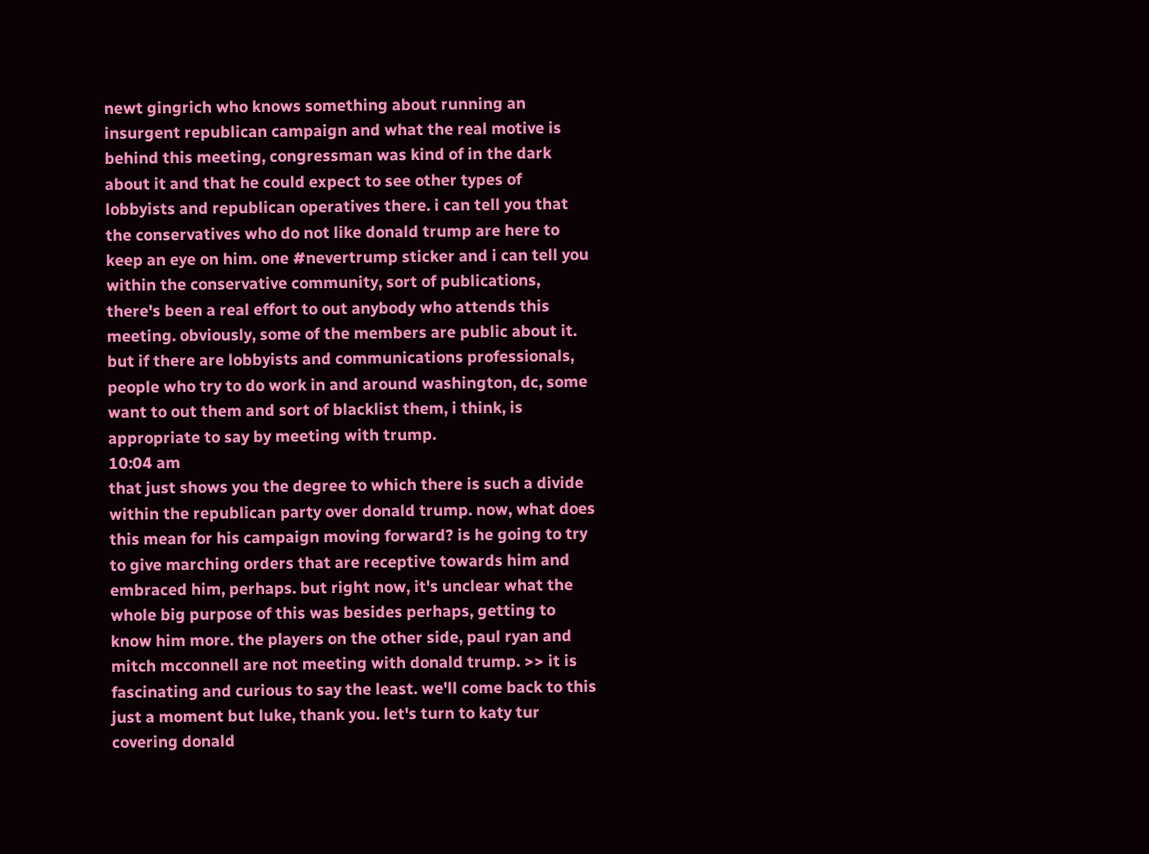newt gingrich who knows something about running an insurgent republican campaign and what the real motive is behind this meeting, congressman was kind of in the dark about it and that he could expect to see other types of lobbyists and republican operatives there. i can tell you that the conservatives who do not like donald trump are here to keep an eye on him. one #nevertrump sticker and i can tell you within the conservative community, sort of publications, there's been a real effort to out anybody who attends this meeting. obviously, some of the members are public about it. but if there are lobbyists and communications professionals, people who try to do work in and around washington, dc, some want to out them and sort of blacklist them, i think, is appropriate to say by meeting with trump.
10:04 am
that just shows you the degree to which there is such a divide within the republican party over donald trump. now, what does this mean for his campaign moving forward? is he going to try to give marching orders that are receptive towards him and embraced him, perhaps. but right now, it's unclear what the whole big purpose of this was besides perhaps, getting to know him more. the players on the other side, paul ryan and mitch mcconnell are not meeting with donald trump. >> it is fascinating and curious to say the least. we'll come back to this just a moment but luke, thank you. let's turn to katy tur covering donald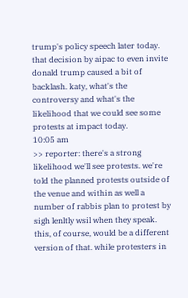trump's policy speech later today. that decision by aipac to even invite donald trump caused a bit of backlash. katy, what's the controversy and what's the likelihood that we could see some protests at impact today.
10:05 am
>> reporter: there's a strong likelihood we'll see protests. we're told the planned protests outside of the venue and within as well a number of rabbis plan to protest by sigh lenltly wsil when they speak. this, of course, would be a different version of that. while protesters in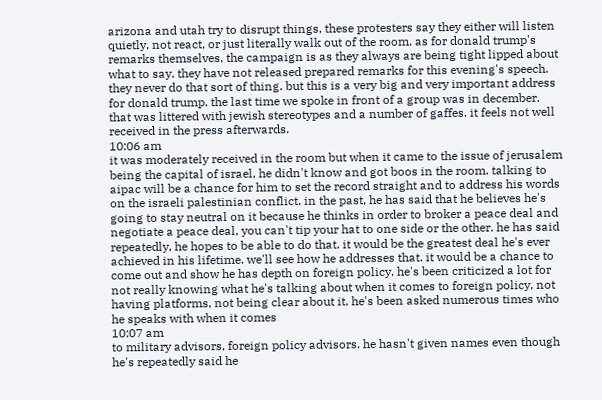arizona and utah try to disrupt things, these protesters say they either will listen quietly, not react, or just literally walk out of the room. as for donald trump's remarks themselves, the campaign is as they always are being tight lipped about what to say. they have not released prepared remarks for this evening's speech. they never do that sort of thing. but this is a very big and very important address for donald trump. the last time we spoke in front of a group was in december. that was littered with jewish stereotypes and a number of gaffes. it feels not well received in the press afterwards.
10:06 am
it was moderately received in the room but when it came to the issue of jerusalem being the capital of israel, he didn't know and got boos in the room. talking to aipac will be a chance for him to set the record straight and to address his words on the israeli palestinian conflict. in the past, he has said that he believes he's going to stay neutral on it because he thinks in order to broker a peace deal and negotiate a peace deal, you can't tip your hat to one side or the other. he has said repeatedly, he hopes to be able to do that. it would be the greatest deal he's ever achieved in his lifetime. we'll see how he addresses that. it would be a chance to come out and show he has depth on foreign policy. he's been criticized a lot for not really knowing what he's talking about when it comes to foreign policy, not having platforms, not being clear about it. he's been asked numerous times who he speaks with when it comes
10:07 am
to military advisors, foreign policy advisors. he hasn't given names even though he's repeatedly said he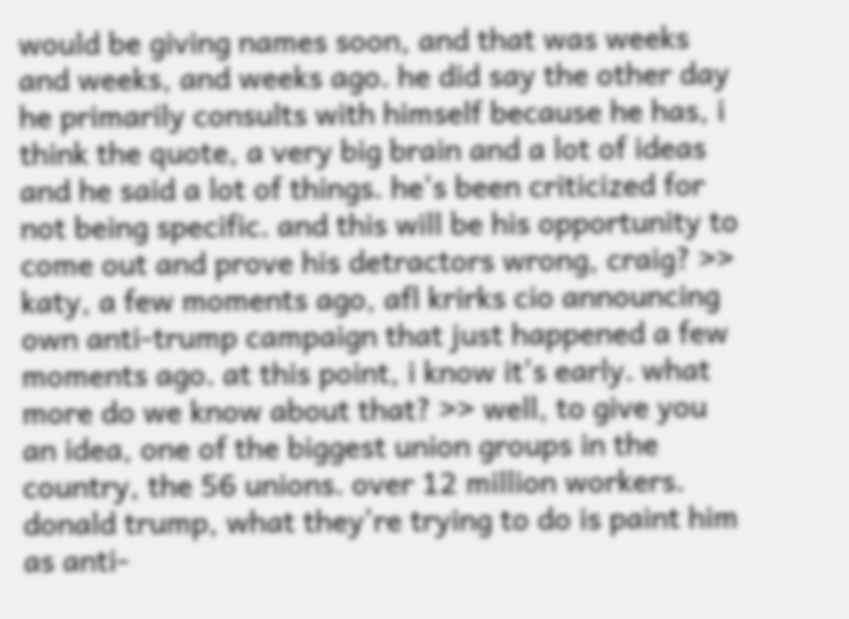would be giving names soon, and that was weeks and weeks, and weeks ago. he did say the other day he primarily consults with himself because he has, i think the quote, a very big brain and a lot of ideas and he said a lot of things. he's been criticized for not being specific. and this will be his opportunity to come out and prove his detractors wrong, craig? >> katy, a few moments ago, afl krirks cio announcing own anti-trump campaign that just happened a few moments ago. at this point, i know it's early. what more do we know about that? >> well, to give you an idea, one of the biggest union groups in the country, the 56 unions. over 12 million workers. donald trump, what they're trying to do is paint him as anti-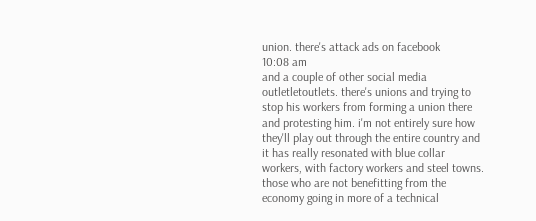union. there's attack ads on facebook
10:08 am
and a couple of other social media outletletoutlets. there's unions and trying to stop his workers from forming a union there and protesting him. i'm not entirely sure how they'll play out through the entire country and it has really resonated with blue collar workers, with factory workers and steel towns. those who are not benefitting from the economy going in more of a technical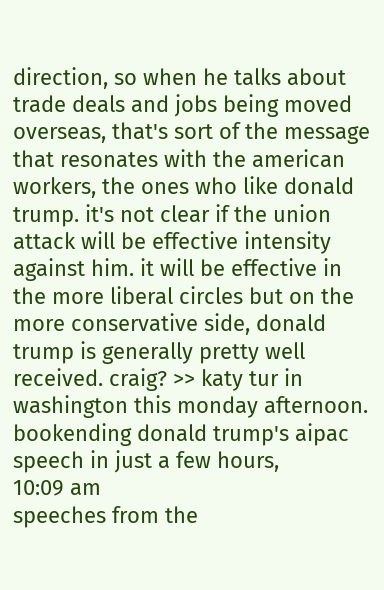direction, so when he talks about trade deals and jobs being moved overseas, that's sort of the message that resonates with the american workers, the ones who like donald trump. it's not clear if the union attack will be effective intensity against him. it will be effective in the more liberal circles but on the more conservative side, donald trump is generally pretty well received. craig? >> katy tur in washington this monday afternoon. bookending donald trump's aipac speech in just a few hours,
10:09 am
speeches from the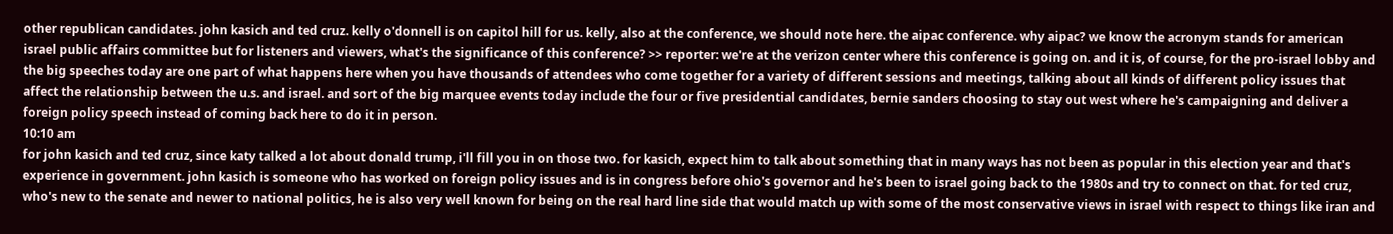other republican candidates. john kasich and ted cruz. kelly o'donnell is on capitol hill for us. kelly, also at the conference, we should note here. the aipac conference. why aipac? we know the acronym stands for american israel public affairs committee but for listeners and viewers, what's the significance of this conference? >> reporter: we're at the verizon center where this conference is going on. and it is, of course, for the pro-israel lobby and the big speeches today are one part of what happens here when you have thousands of attendees who come together for a variety of different sessions and meetings, talking about all kinds of different policy issues that affect the relationship between the u.s. and israel. and sort of the big marquee events today include the four or five presidential candidates, bernie sanders choosing to stay out west where he's campaigning and deliver a foreign policy speech instead of coming back here to do it in person.
10:10 am
for john kasich and ted cruz, since katy talked a lot about donald trump, i'll fill you in on those two. for kasich, expect him to talk about something that in many ways has not been as popular in this election year and that's experience in government. john kasich is someone who has worked on foreign policy issues and is in congress before ohio's governor and he's been to israel going back to the 1980s and try to connect on that. for ted cruz, who's new to the senate and newer to national politics, he is also very well known for being on the real hard line side that would match up with some of the most conservative views in israel with respect to things like iran and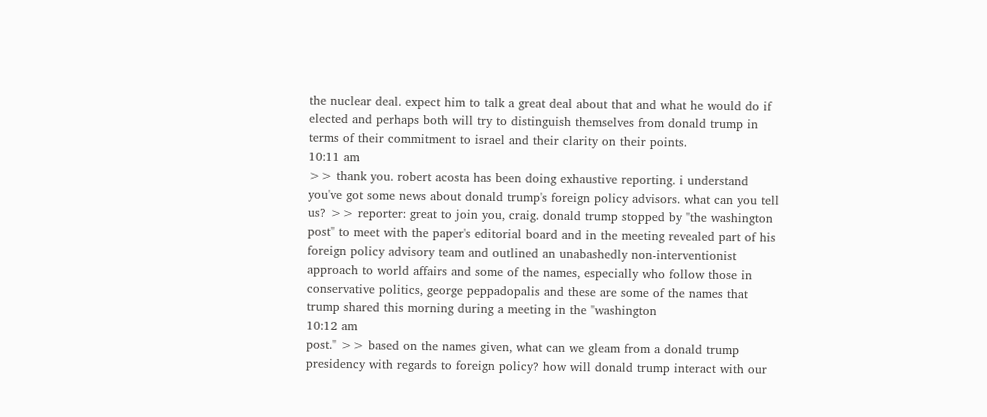the nuclear deal. expect him to talk a great deal about that and what he would do if elected and perhaps both will try to distinguish themselves from donald trump in terms of their commitment to israel and their clarity on their points.
10:11 am
>> thank you. robert acosta has been doing exhaustive reporting. i understand you've got some news about donald trump's foreign policy advisors. what can you tell us? >> reporter: great to join you, craig. donald trump stopped by "the washington post" to meet with the paper's editorial board and in the meeting revealed part of his foreign policy advisory team and outlined an unabashedly non-interventionist approach to world affairs and some of the names, especially who follow those in conservative politics, george peppadopalis and these are some of the names that trump shared this morning during a meeting in the "washington
10:12 am
post." >> based on the names given, what can we gleam from a donald trump presidency with regards to foreign policy? how will donald trump interact with our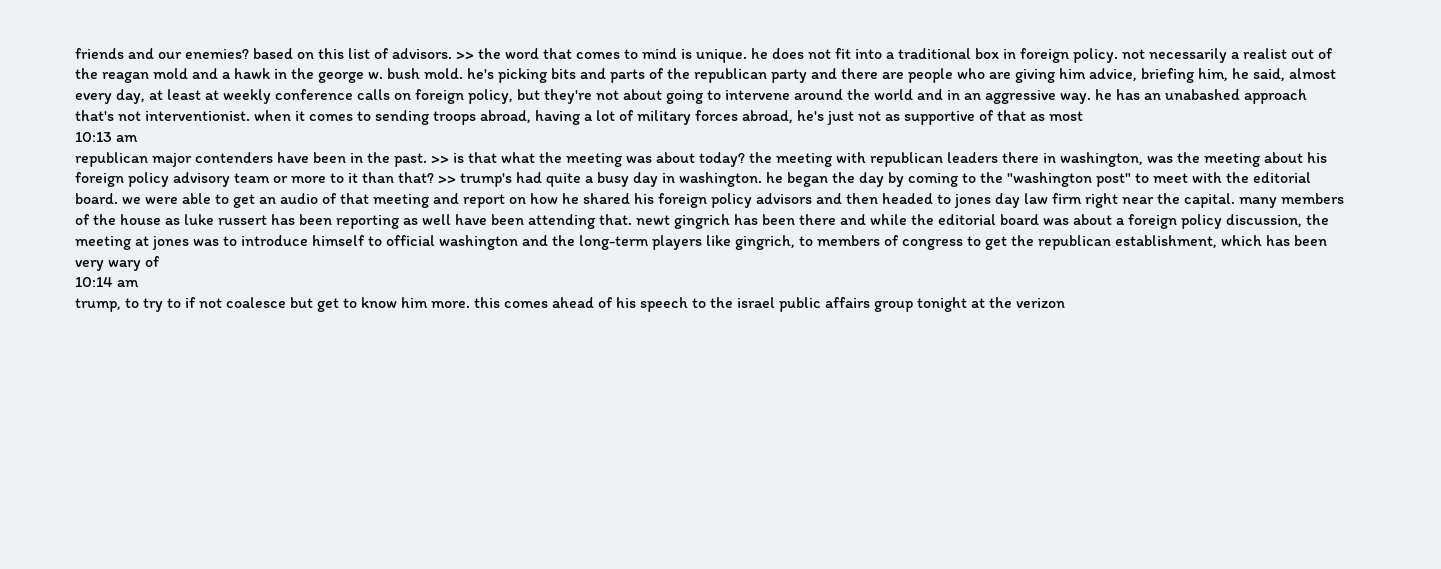friends and our enemies? based on this list of advisors. >> the word that comes to mind is unique. he does not fit into a traditional box in foreign policy. not necessarily a realist out of the reagan mold and a hawk in the george w. bush mold. he's picking bits and parts of the republican party and there are people who are giving him advice, briefing him, he said, almost every day, at least at weekly conference calls on foreign policy, but they're not about going to intervene around the world and in an aggressive way. he has an unabashed approach that's not interventionist. when it comes to sending troops abroad, having a lot of military forces abroad, he's just not as supportive of that as most
10:13 am
republican major contenders have been in the past. >> is that what the meeting was about today? the meeting with republican leaders there in washington, was the meeting about his foreign policy advisory team or more to it than that? >> trump's had quite a busy day in washington. he began the day by coming to the "washington post" to meet with the editorial board. we were able to get an audio of that meeting and report on how he shared his foreign policy advisors and then headed to jones day law firm right near the capital. many members of the house as luke russert has been reporting as well have been attending that. newt gingrich has been there and while the editorial board was about a foreign policy discussion, the meeting at jones was to introduce himself to official washington and the long-term players like gingrich, to members of congress to get the republican establishment, which has been very wary of
10:14 am
trump, to try to if not coalesce but get to know him more. this comes ahead of his speech to the israel public affairs group tonight at the verizon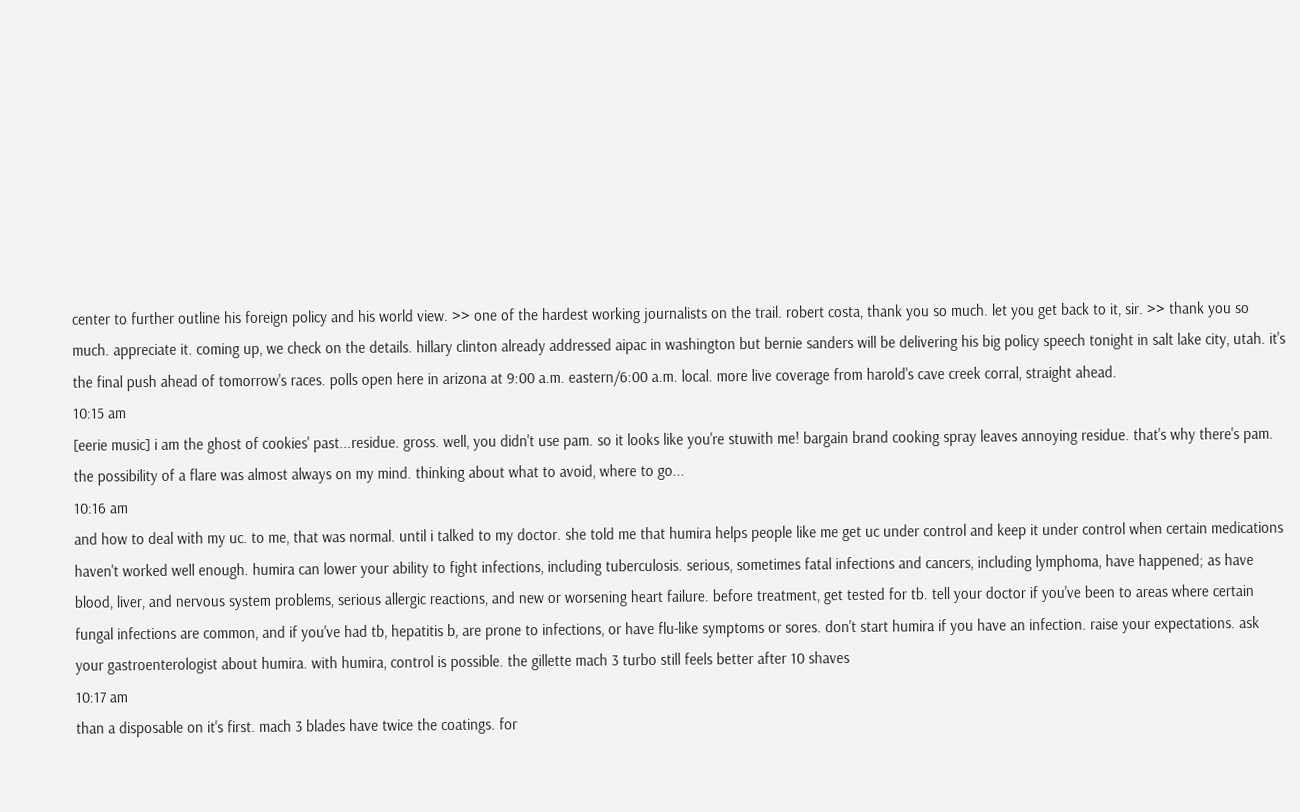center to further outline his foreign policy and his world view. >> one of the hardest working journalists on the trail. robert costa, thank you so much. let you get back to it, sir. >> thank you so much. appreciate it. coming up, we check on the details. hillary clinton already addressed aipac in washington but bernie sanders will be delivering his big policy speech tonight in salt lake city, utah. it's the final push ahead of tomorrow's races. polls open here in arizona at 9:00 a.m. eastern/6:00 a.m. local. more live coverage from harold's cave creek corral, straight ahead.
10:15 am
[eerie music] i am the ghost of cookies' past...residue. gross. well, you didn't use pam. so it looks like you're stuwith me! bargain brand cooking spray leaves annoying residue. that's why there's pam. the possibility of a flare was almost always on my mind. thinking about what to avoid, where to go...
10:16 am
and how to deal with my uc. to me, that was normal. until i talked to my doctor. she told me that humira helps people like me get uc under control and keep it under control when certain medications haven't worked well enough. humira can lower your ability to fight infections, including tuberculosis. serious, sometimes fatal infections and cancers, including lymphoma, have happened; as have blood, liver, and nervous system problems, serious allergic reactions, and new or worsening heart failure. before treatment, get tested for tb. tell your doctor if you've been to areas where certain fungal infections are common, and if you've had tb, hepatitis b, are prone to infections, or have flu-like symptoms or sores. don't start humira if you have an infection. raise your expectations. ask your gastroenterologist about humira. with humira, control is possible. the gillette mach 3 turbo still feels better after 10 shaves
10:17 am
than a disposable on it's first. mach 3 blades have twice the coatings. for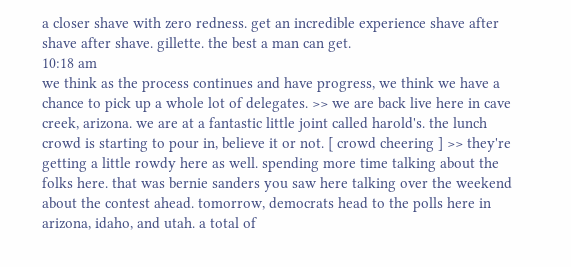a closer shave with zero redness. get an incredible experience shave after shave after shave. gillette. the best a man can get.
10:18 am
we think as the process continues and have progress, we think we have a chance to pick up a whole lot of delegates. >> we are back live here in cave creek, arizona. we are at a fantastic little joint called harold's. the lunch crowd is starting to pour in, believe it or not. [ crowd cheering ] >> they're getting a little rowdy here as well. spending more time talking about the folks here. that was bernie sanders you saw here talking over the weekend about the contest ahead. tomorrow, democrats head to the polls here in arizona, idaho, and utah. a total of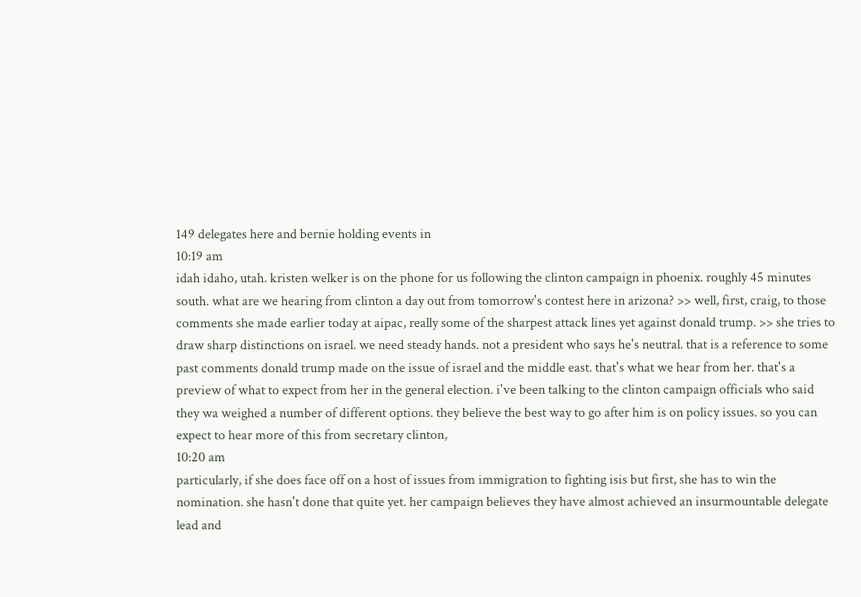149 delegates here and bernie holding events in
10:19 am
idah idaho, utah. kristen welker is on the phone for us following the clinton campaign in phoenix. roughly 45 minutes south. what are we hearing from clinton a day out from tomorrow's contest here in arizona? >> well, first, craig, to those comments she made earlier today at aipac, really some of the sharpest attack lines yet against donald trump. >> she tries to draw sharp distinctions on israel. we need steady hands. not a president who says he's neutral. that is a reference to some past comments donald trump made on the issue of israel and the middle east. that's what we hear from her. that's a preview of what to expect from her in the general election. i've been talking to the clinton campaign officials who said they wa weighed a number of different options. they believe the best way to go after him is on policy issues. so you can expect to hear more of this from secretary clinton,
10:20 am
particularly, if she does face off on a host of issues from immigration to fighting isis but first, she has to win the nomination. she hasn't done that quite yet. her campaign believes they have almost achieved an insurmountable delegate lead and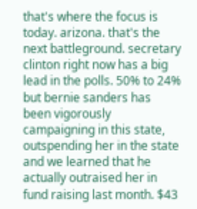that's where the focus is today. arizona. that's the next battleground. secretary clinton right now has a big lead in the polls. 50% to 24% but bernie sanders has been vigorously campaigning in this state, outspending her in the state and we learned that he actually outraised her in fund raising last month. $43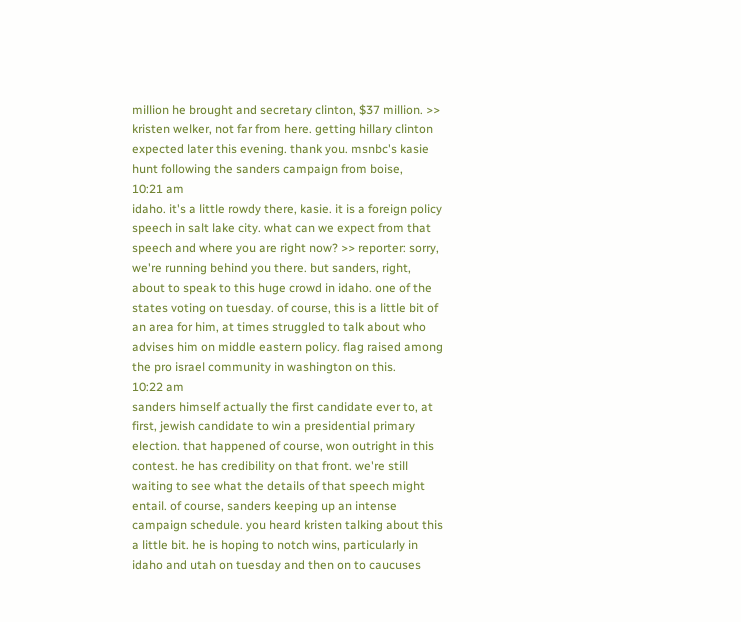million he brought and secretary clinton, $37 million. >> kristen welker, not far from here. getting hillary clinton expected later this evening. thank you. msnbc's kasie hunt following the sanders campaign from boise,
10:21 am
idaho. it's a little rowdy there, kasie. it is a foreign policy speech in salt lake city. what can we expect from that speech and where you are right now? >> reporter: sorry, we're running behind you there. but sanders, right, about to speak to this huge crowd in idaho. one of the states voting on tuesday. of course, this is a little bit of an area for him, at times struggled to talk about who advises him on middle eastern policy. flag raised among the pro israel community in washington on this.
10:22 am
sanders himself actually the first candidate ever to, at first, jewish candidate to win a presidential primary election. that happened of course, won outright in this contest. he has credibility on that front. we're still waiting to see what the details of that speech might entail. of course, sanders keeping up an intense campaign schedule. you heard kristen talking about this a little bit. he is hoping to notch wins, particularly in idaho and utah on tuesday and then on to caucuses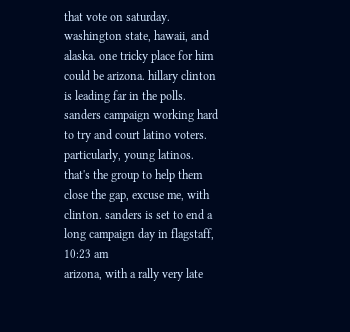that vote on saturday. washington state, hawaii, and alaska. one tricky place for him could be arizona. hillary clinton is leading far in the polls. sanders campaign working hard to try and court latino voters. particularly, young latinos. that's the group to help them close the gap, excuse me, with clinton. sanders is set to end a long campaign day in flagstaff,
10:23 am
arizona, with a rally very late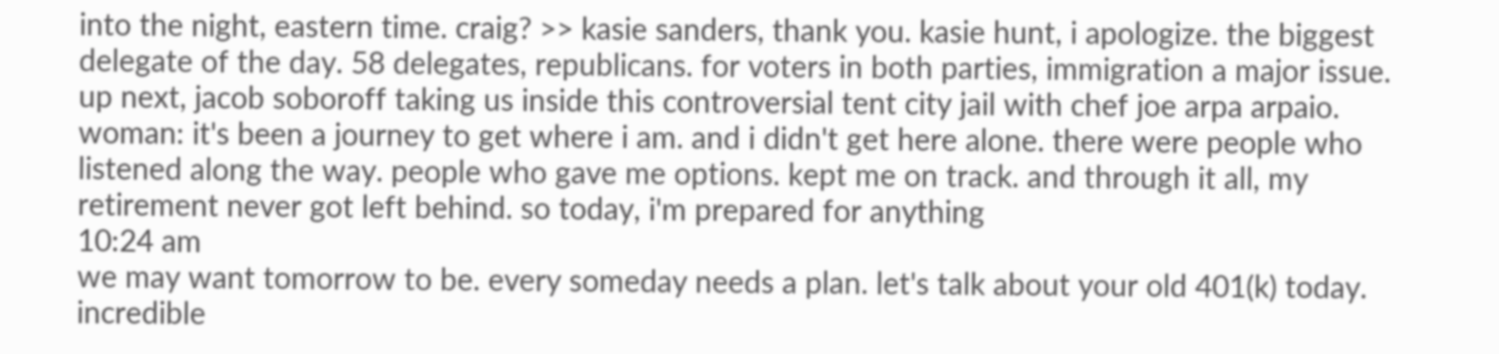into the night, eastern time. craig? >> kasie sanders, thank you. kasie hunt, i apologize. the biggest delegate of the day. 58 delegates, republicans. for voters in both parties, immigration a major issue. up next, jacob soboroff taking us inside this controversial tent city jail with chef joe arpa arpaio. woman: it's been a journey to get where i am. and i didn't get here alone. there were people who listened along the way. people who gave me options. kept me on track. and through it all, my retirement never got left behind. so today, i'm prepared for anything
10:24 am
we may want tomorrow to be. every someday needs a plan. let's talk about your old 401(k) today. incredible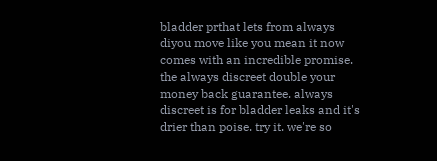bladder prthat lets from always diyou move like you mean it now comes with an incredible promise. the always discreet double your money back guarantee. always discreet is for bladder leaks and it's drier than poise. try it. we're so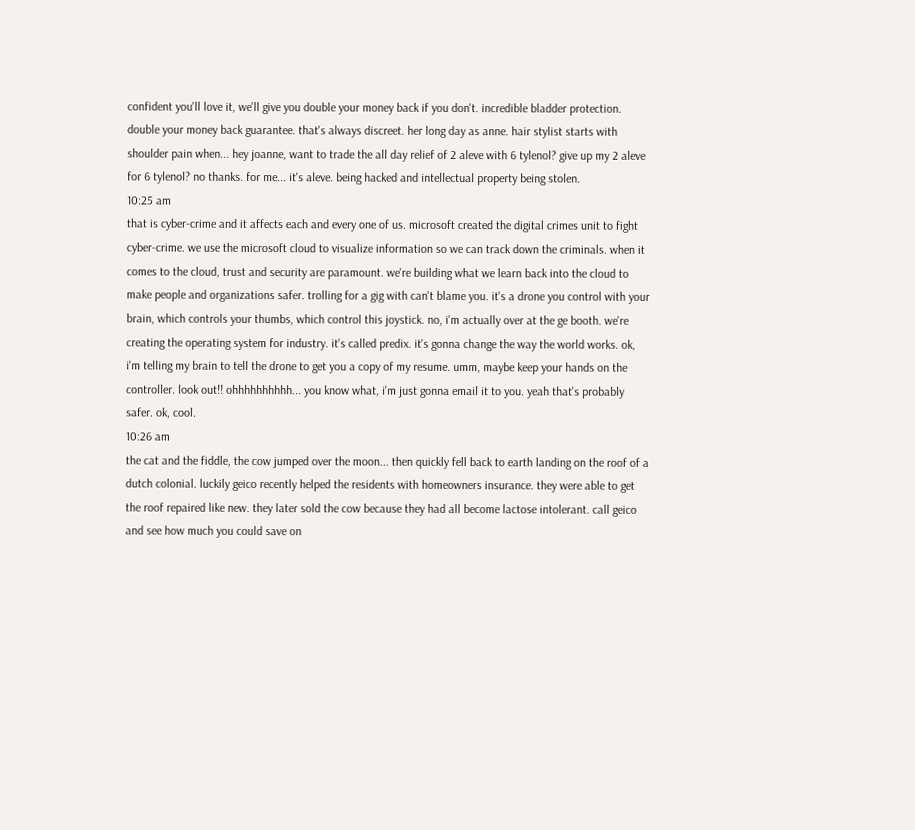confident you'll love it, we'll give you double your money back if you don't. incredible bladder protection. double your money back guarantee. that's always discreet. her long day as anne. hair stylist starts with shoulder pain when... hey joanne, want to trade the all day relief of 2 aleve with 6 tylenol? give up my 2 aleve for 6 tylenol? no thanks. for me... it's aleve. being hacked and intellectual property being stolen.
10:25 am
that is cyber-crime and it affects each and every one of us. microsoft created the digital crimes unit to fight cyber-crime. we use the microsoft cloud to visualize information so we can track down the criminals. when it comes to the cloud, trust and security are paramount. we're building what we learn back into the cloud to make people and organizations safer. trolling for a gig with can't blame you. it's a drone you control with your brain, which controls your thumbs, which control this joystick. no, i'm actually over at the ge booth. we're creating the operating system for industry. it's called predix. it's gonna change the way the world works. ok, i'm telling my brain to tell the drone to get you a copy of my resume. umm, maybe keep your hands on the controller. look out!! ohhhhhhhhhh... you know what, i'm just gonna email it to you. yeah that's probably safer. ok, cool.
10:26 am
the cat and the fiddle, the cow jumped over the moon... then quickly fell back to earth landing on the roof of a dutch colonial. luckily geico recently helped the residents with homeowners insurance. they were able to get the roof repaired like new. they later sold the cow because they had all become lactose intolerant. call geico and see how much you could save on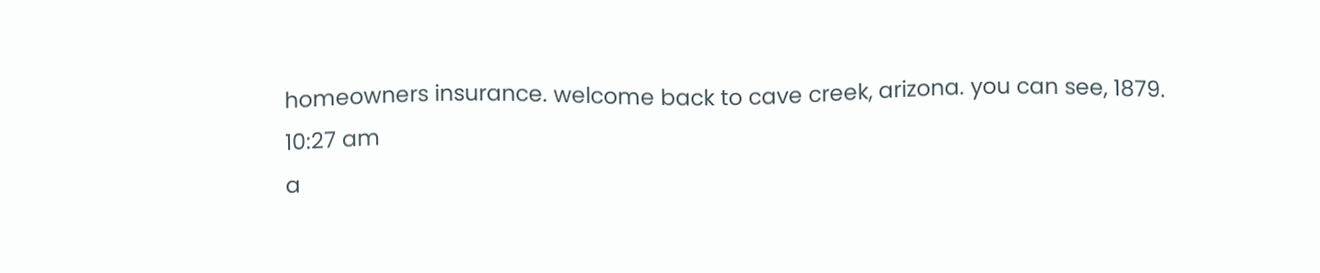homeowners insurance. welcome back to cave creek, arizona. you can see, 1879.
10:27 am
a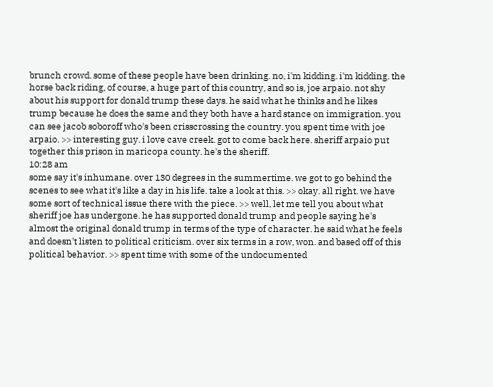brunch crowd. some of these people have been drinking. no, i'm kidding. i'm kidding. the horse back riding, of course, a huge part of this country, and so is, joe arpaio. not shy about his support for donald trump these days. he said what he thinks and he likes trump because he does the same and they both have a hard stance on immigration. you can see jacob soboroff who's been crisscrossing the country. you spent time with joe arpaio. >> interesting guy. i love cave creek. got to come back here. sheriff arpaio put together this prison in maricopa county. he's the sheriff.
10:28 am
some say it's inhumane. over 130 degrees in the summertime. we got to go behind the scenes to see what it's like a day in his life. take a look at this. >> okay. all right. we have some sort of technical issue there with the piece. >> well, let me tell you about what sheriff joe has undergone. he has supported donald trump and people saying he's almost the original donald trump in terms of the type of character. he said what he feels and doesn't listen to political criticism. over six terms in a row, won. and based off of this political behavior. >> spent time with some of the undocumented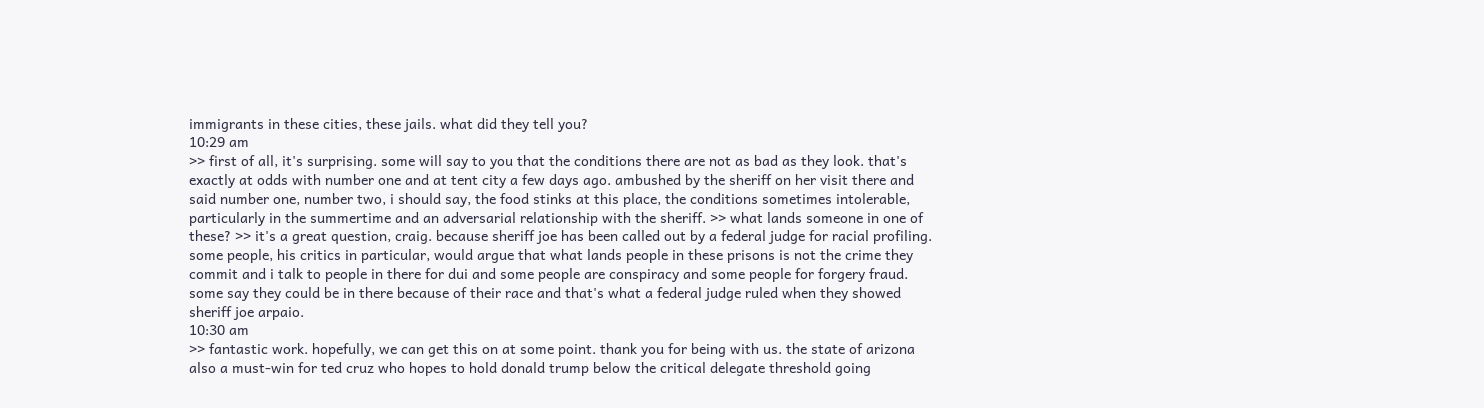immigrants in these cities, these jails. what did they tell you?
10:29 am
>> first of all, it's surprising. some will say to you that the conditions there are not as bad as they look. that's exactly at odds with number one and at tent city a few days ago. ambushed by the sheriff on her visit there and said number one, number two, i should say, the food stinks at this place, the conditions sometimes intolerable, particularly in the summertime and an adversarial relationship with the sheriff. >> what lands someone in one of these? >> it's a great question, craig. because sheriff joe has been called out by a federal judge for racial profiling. some people, his critics in particular, would argue that what lands people in these prisons is not the crime they commit and i talk to people in there for dui and some people are conspiracy and some people for forgery fraud. some say they could be in there because of their race and that's what a federal judge ruled when they showed sheriff joe arpaio.
10:30 am
>> fantastic work. hopefully, we can get this on at some point. thank you for being with us. the state of arizona also a must-win for ted cruz who hopes to hold donald trump below the critical delegate threshold going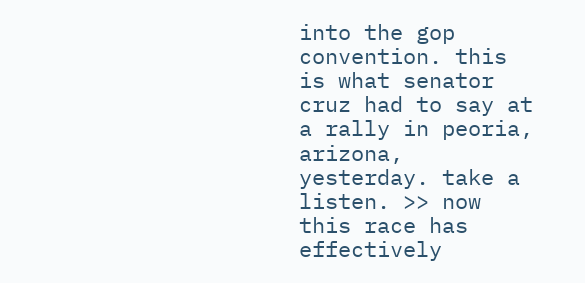into the gop convention. this is what senator cruz had to say at a rally in peoria, arizona, yesterday. take a listen. >> now this race has effectively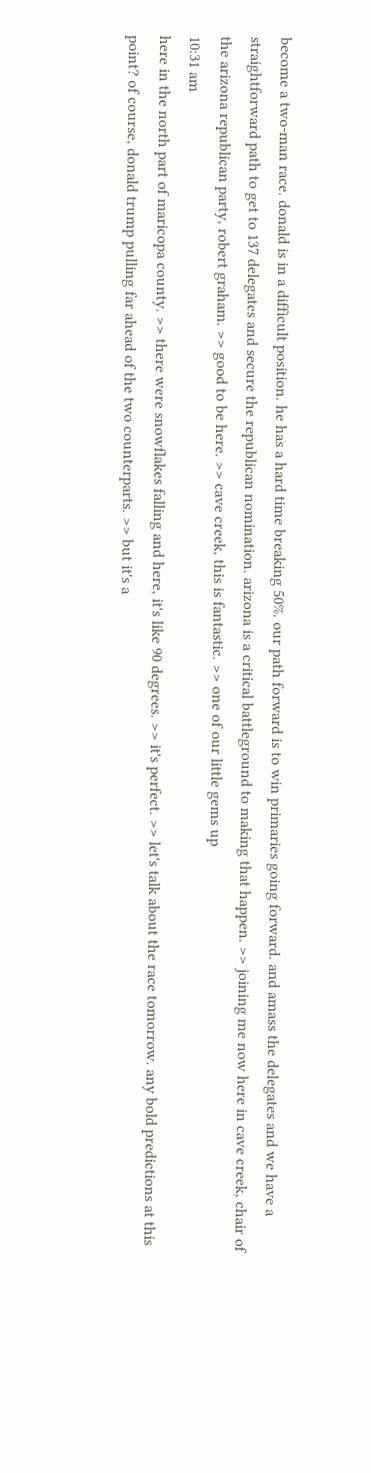become a two-man race. donald is in a difficult position. he has a hard time breaking 50%. our path forward is to win primaries going forward. and amass the delegates and we have a straightforward path to get to 137 delegates and secure the republican nomination. arizona is a critical battleground to making that happen. >> joining me now here in cave creek, chair of the arizona republican party, robert graham. >> good to be here. >> cave creek, this is fantastic. >> one of our little gems up
10:31 am
here in the north part of maricopa county. >> there were snowflakes falling and here, it's like 90 degrees. >> it's perfect. >> let's talk about the race tomorrow. any bold predictions at this point? of course, donald trump pulling far ahead of the two counterparts. >> but it's a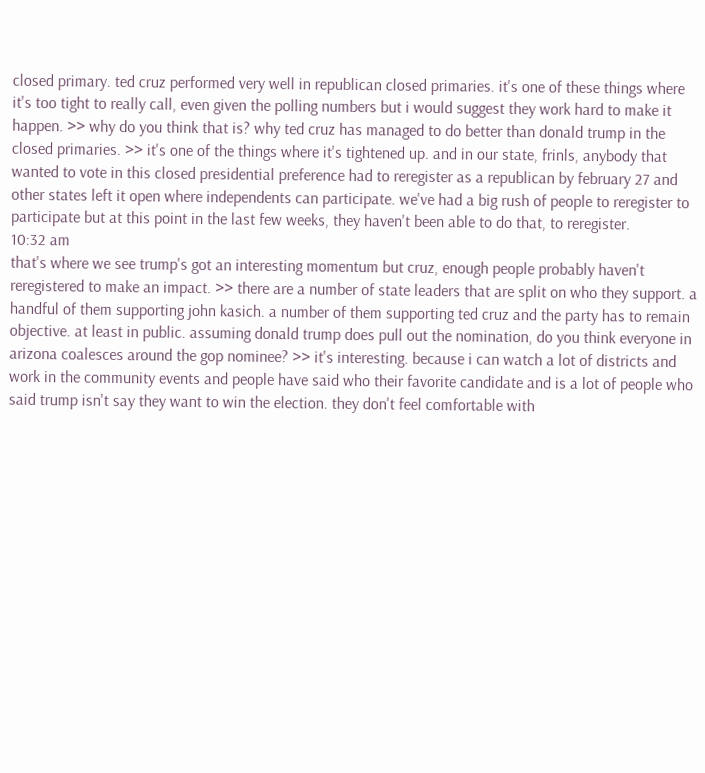closed primary. ted cruz performed very well in republican closed primaries. it's one of these things where it's too tight to really call, even given the polling numbers but i would suggest they work hard to make it happen. >> why do you think that is? why ted cruz has managed to do better than donald trump in the closed primaries. >> it's one of the things where it's tightened up. and in our state, frinls, anybody that wanted to vote in this closed presidential preference had to reregister as a republican by february 27 and other states left it open where independents can participate. we've had a big rush of people to reregister to participate but at this point in the last few weeks, they haven't been able to do that, to reregister.
10:32 am
that's where we see trump's got an interesting momentum but cruz, enough people probably haven't reregistered to make an impact. >> there are a number of state leaders that are split on who they support. a handful of them supporting john kasich. a number of them supporting ted cruz and the party has to remain objective. at least in public. assuming donald trump does pull out the nomination, do you think everyone in arizona coalesces around the gop nominee? >> it's interesting. because i can watch a lot of districts and work in the community events and people have said who their favorite candidate and is a lot of people who said trump isn't say they want to win the election. they don't feel comfortable with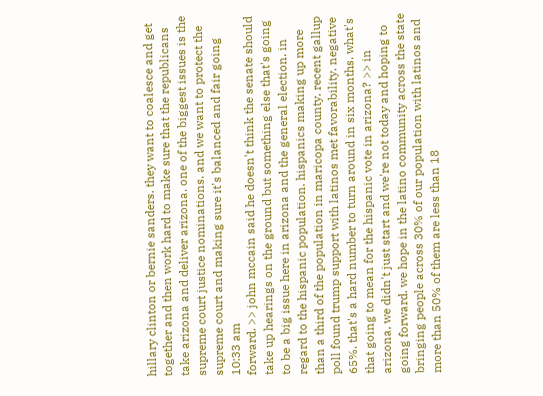hillary clinton or bernie sanders. they want to coalesce and get together and then work hard to make sure that the republicans take arizona and deliver arizona. one of the biggest issues is the supreme court justice nominations. and we want to protect the supreme court and making sure it's balanced and fair going
10:33 am
forward. >> john mccain said he doesn't think the senate should take up hearings on the ground but something else that's going to be a big issue here in arizona and the general election. in regard to the hispanic population. hispanics making up more than a third of the population in maricopa county. recent gallup poll found trump support with latinos met favorability. negative 65%. that's a hard number to turn around in six months. what's that going to mean for the hispanic vote in arizona? >> in arizona, we didn't just start and we're not today and hoping to going forward. we hope in the latino community across the state bringing people across 30% of our population with latinos and more than 50% of them are less than 18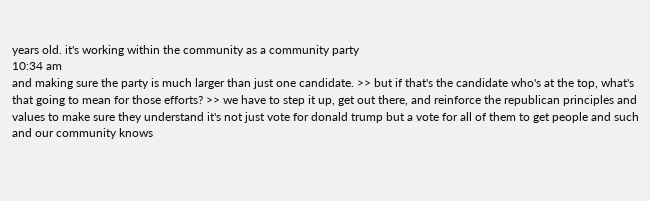years old. it's working within the community as a community party
10:34 am
and making sure the party is much larger than just one candidate. >> but if that's the candidate who's at the top, what's that going to mean for those efforts? >> we have to step it up, get out there, and reinforce the republican principles and values to make sure they understand it's not just vote for donald trump but a vote for all of them to get people and such and our community knows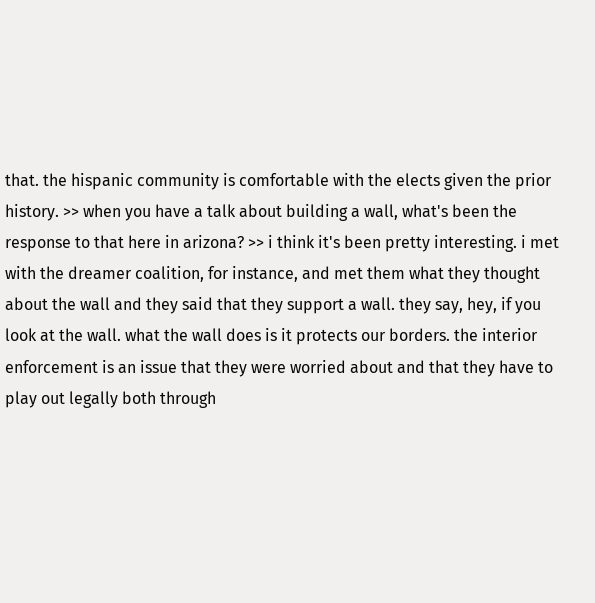that. the hispanic community is comfortable with the elects given the prior history. >> when you have a talk about building a wall, what's been the response to that here in arizona? >> i think it's been pretty interesting. i met with the dreamer coalition, for instance, and met them what they thought about the wall and they said that they support a wall. they say, hey, if you look at the wall. what the wall does is it protects our borders. the interior enforcement is an issue that they were worried about and that they have to play out legally both through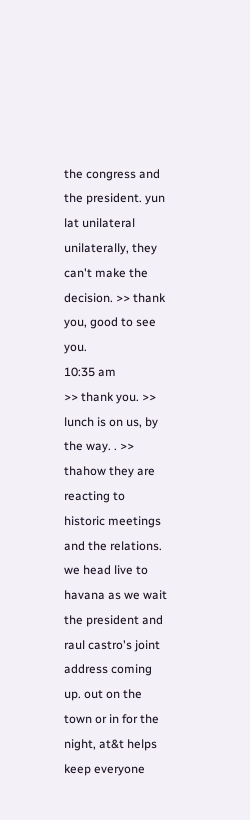the congress and the president. yun lat unilateral unilaterally, they can't make the decision. >> thank you, good to see you.
10:35 am
>> thank you. >> lunch is on us, by the way. . >> thahow they are reacting to historic meetings and the relations. we head live to havana as we wait the president and raul castro's joint address coming up. out on the town or in for the night, at&t helps keep everyone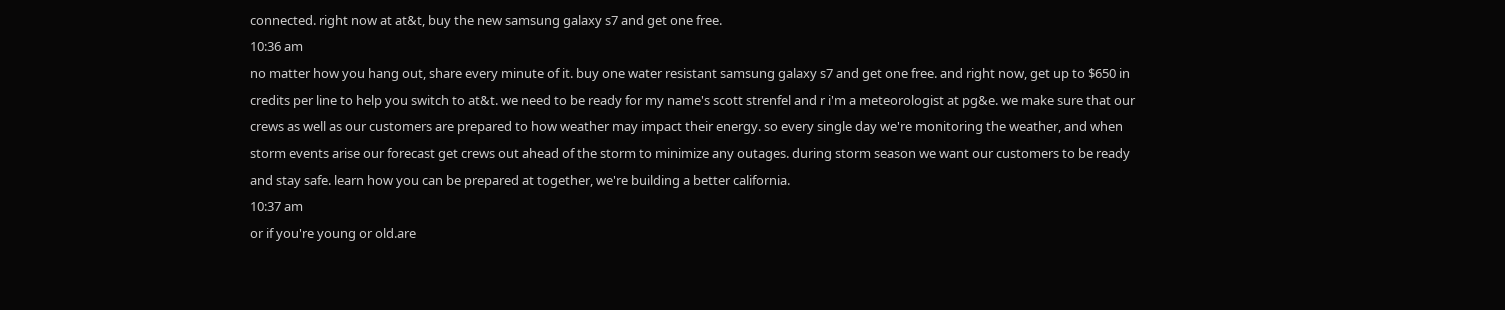connected. right now at at&t, buy the new samsung galaxy s7 and get one free.
10:36 am
no matter how you hang out, share every minute of it. buy one water resistant samsung galaxy s7 and get one free. and right now, get up to $650 in credits per line to help you switch to at&t. we need to be ready for my name's scott strenfel and r i'm a meteorologist at pg&e. we make sure that our crews as well as our customers are prepared to how weather may impact their energy. so every single day we're monitoring the weather, and when storm events arise our forecast get crews out ahead of the storm to minimize any outages. during storm season we want our customers to be ready and stay safe. learn how you can be prepared at together, we're building a better california.
10:37 am
or if you're young or old.are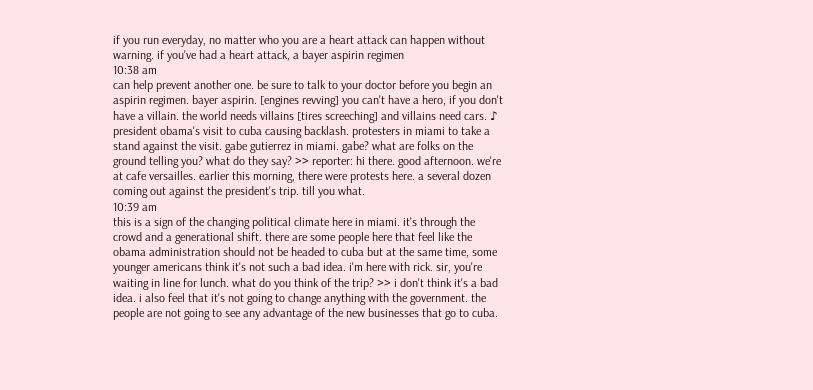if you run everyday, no matter who you are a heart attack can happen without warning. if you've had a heart attack, a bayer aspirin regimen
10:38 am
can help prevent another one. be sure to talk to your doctor before you begin an aspirin regimen. bayer aspirin. [engines revving] you can't have a hero, if you don't have a villain. the world needs villains [tires screeching] and villains need cars. ♪ president obama's visit to cuba causing backlash. protesters in miami to take a stand against the visit. gabe gutierrez in miami. gabe? what are folks on the ground telling you? what do they say? >> reporter: hi there. good afternoon. we're at cafe versailles. earlier this morning, there were protests here. a several dozen coming out against the president's trip. till you what.
10:39 am
this is a sign of the changing political climate here in miami. it's through the crowd and a generational shift. there are some people here that feel like the obama administration should not be headed to cuba but at the same time, some younger americans think it's not such a bad idea. i'm here with rick. sir, you're waiting in line for lunch. what do you think of the trip? >> i don't think it's a bad idea. i also feel that it's not going to change anything with the government. the people are not going to see any advantage of the new businesses that go to cuba.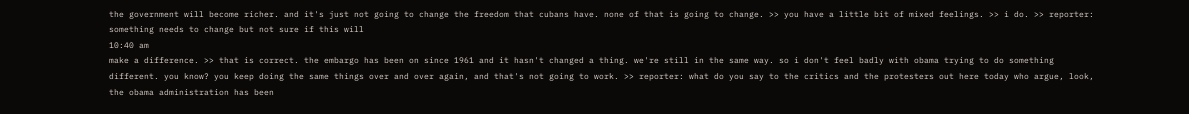the government will become richer. and it's just not going to change the freedom that cubans have. none of that is going to change. >> you have a little bit of mixed feelings. >> i do. >> reporter: something needs to change but not sure if this will
10:40 am
make a difference. >> that is correct. the embargo has been on since 1961 and it hasn't changed a thing. we're still in the same way. so i don't feel badly with obama trying to do something different. you know? you keep doing the same things over and over again, and that's not going to work. >> reporter: what do you say to the critics and the protesters out here today who argue, look, the obama administration has been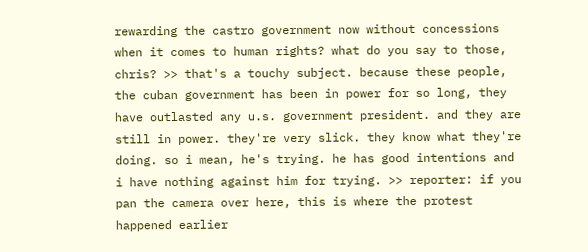rewarding the castro government now without concessions when it comes to human rights? what do you say to those, chris? >> that's a touchy subject. because these people, the cuban government has been in power for so long, they have outlasted any u.s. government president. and they are still in power. they're very slick. they know what they're doing. so i mean, he's trying. he has good intentions and i have nothing against him for trying. >> reporter: if you pan the camera over here, this is where the protest happened earlier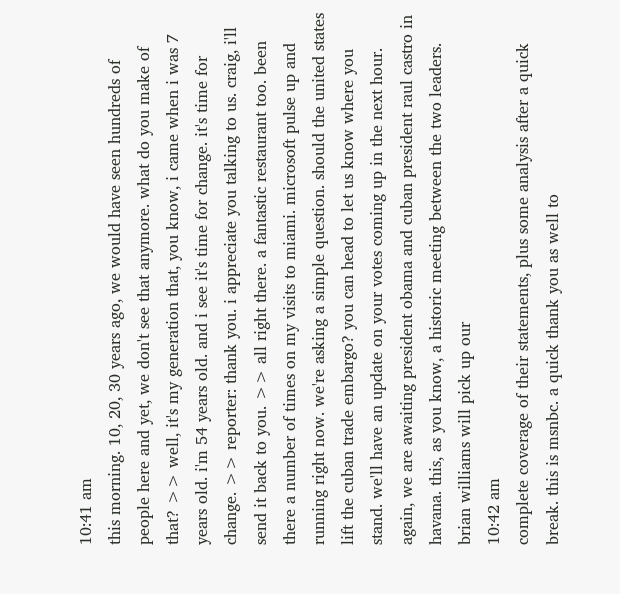10:41 am
this morning. 10, 20, 30 years ago, we would have seen hundreds of people here and yet, we don't see that anymore. what do you make of that? >> well, it's my generation that, you know, i came when i was 7 years old. i'm 54 years old. and i see it's time for change. it's time for change. >> reporter: thank you. i appreciate you talking to us. craig, i'll send it back to you. >> all right there. a fantastic restaurant too. been there a number of times on my visits to miami. microsoft pulse up and running right now. we're asking a simple question. should the united states lift the cuban trade embargo? you can head to let us know where you stand. we'll have an update on your votes coming up in the next hour. again, we are awaiting president obama and cuban president raul castro in havana. this, as you know, a historic meeting between the two leaders. brian williams will pick up our
10:42 am
complete coverage of their statements, plus some analysis after a quick break. this is msnbc. a quick thank you as well to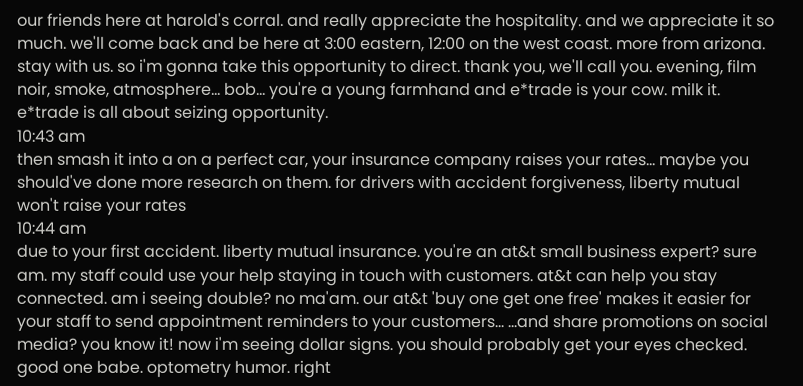our friends here at harold's corral. and really appreciate the hospitality. and we appreciate it so much. we'll come back and be here at 3:00 eastern, 12:00 on the west coast. more from arizona. stay with us. so i'm gonna take this opportunity to direct. thank you, we'll call you. evening, film noir, smoke, atmosphere... bob... you're a young farmhand and e*trade is your cow. milk it. e*trade is all about seizing opportunity.
10:43 am
then smash it into a on a perfect car, your insurance company raises your rates... maybe you should've done more research on them. for drivers with accident forgiveness, liberty mutual won't raise your rates
10:44 am
due to your first accident. liberty mutual insurance. you're an at&t small business expert? sure am. my staff could use your help staying in touch with customers. at&t can help you stay connected. am i seeing double? no ma'am. our at&t 'buy one get one free' makes it easier for your staff to send appointment reminders to your customers... ...and share promotions on social media? you know it! now i'm seeing dollar signs. you should probably get your eyes checked. good one babe. optometry humor. right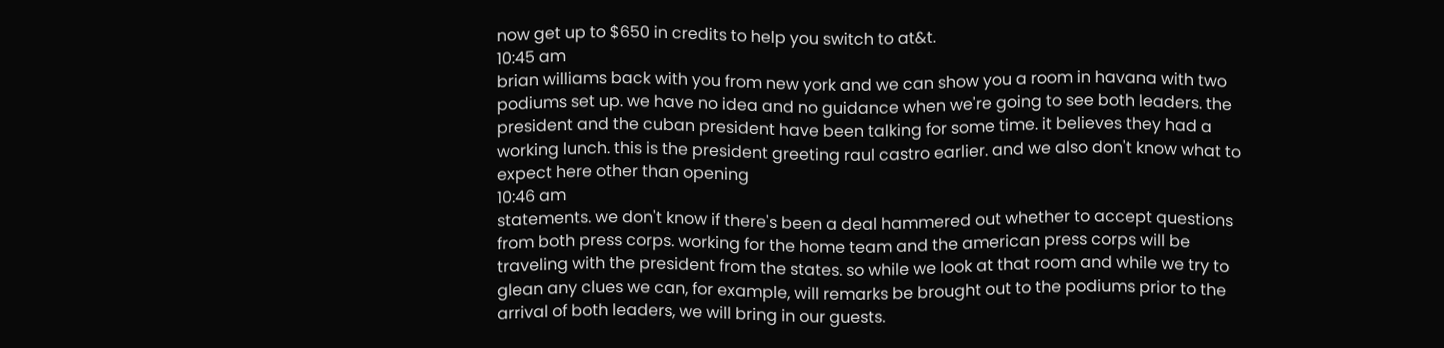now get up to $650 in credits to help you switch to at&t.
10:45 am
brian williams back with you from new york and we can show you a room in havana with two podiums set up. we have no idea and no guidance when we're going to see both leaders. the president and the cuban president have been talking for some time. it believes they had a working lunch. this is the president greeting raul castro earlier. and we also don't know what to expect here other than opening
10:46 am
statements. we don't know if there's been a deal hammered out whether to accept questions from both press corps. working for the home team and the american press corps will be traveling with the president from the states. so while we look at that room and while we try to glean any clues we can, for example, will remarks be brought out to the podiums prior to the arrival of both leaders, we will bring in our guests.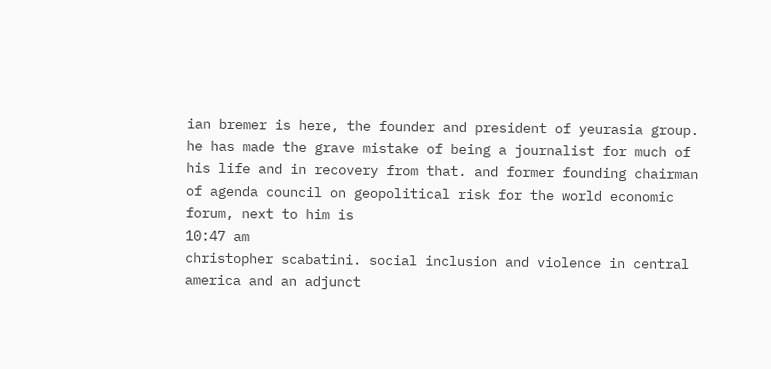ian bremer is here, the founder and president of yeurasia group. he has made the grave mistake of being a journalist for much of his life and in recovery from that. and former founding chairman of agenda council on geopolitical risk for the world economic forum, next to him is
10:47 am
christopher scabatini. social inclusion and violence in central america and an adjunct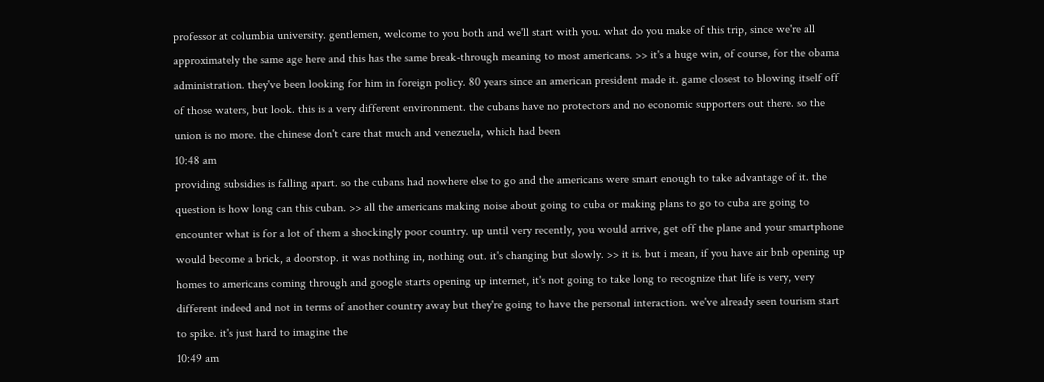professor at columbia university. gentlemen, welcome to you both and we'll start with you. what do you make of this trip, since we're all approximately the same age here and this has the same break-through meaning to most americans. >> it's a huge win, of course, for the obama administration. they've been looking for him in foreign policy. 80 years since an american president made it. game closest to blowing itself off of those waters, but look. this is a very different environment. the cubans have no protectors and no economic supporters out there. so the union is no more. the chinese don't care that much and venezuela, which had been
10:48 am
providing subsidies is falling apart. so the cubans had nowhere else to go and the americans were smart enough to take advantage of it. the question is how long can this cuban. >> all the americans making noise about going to cuba or making plans to go to cuba are going to encounter what is for a lot of them a shockingly poor country. up until very recently, you would arrive, get off the plane and your smartphone would become a brick, a doorstop. it was nothing in, nothing out. it's changing but slowly. >> it is. but i mean, if you have air bnb opening up homes to americans coming through and google starts opening up internet, it's not going to take long to recognize that life is very, very different indeed and not in terms of another country away but they're going to have the personal interaction. we've already seen tourism start to spike. it's just hard to imagine the
10:49 am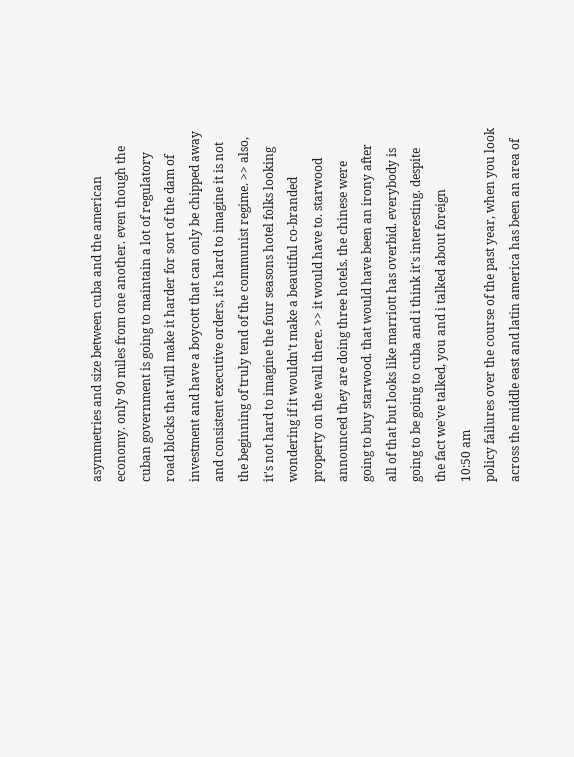asymmetries and size between cuba and the american economy. only 90 miles from one another. even though the cuban government is going to maintain a lot of regulatory road blocks that will make it harder for sort of the dam of investment and have a boycott that can only be chipped away and consistent executive orders, it's hard to imagine it is not the beginning of truly tend of the communist regime. >> also, it's not hard to imagine the four seasons hotel folks looking wondering if it wouldn't make a beautiful co-branded property on the wall there. >> it would have to. starwood announced they are doing three hotels. the chinese were going to buy starwood. that would have been an irony after all of that but looks like marriott has overbid. everybody is going to be going to cuba and i think it's interesting. despite the fact we've talked, you and i talked about foreign
10:50 am
policy failures over the course of the past year, when you look across the middle east and latin america has been an area of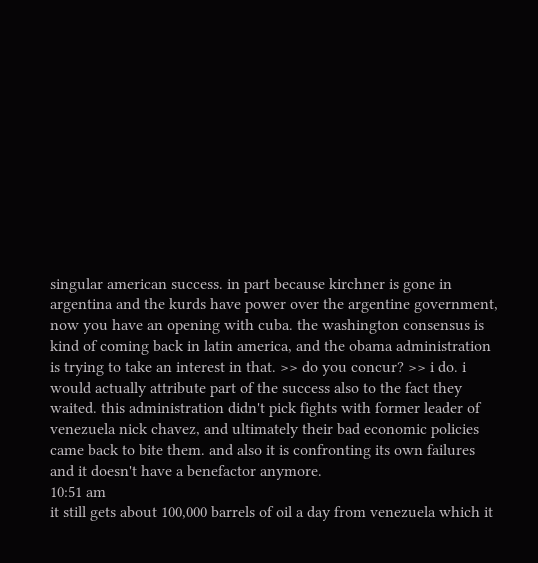singular american success. in part because kirchner is gone in argentina and the kurds have power over the argentine government, now you have an opening with cuba. the washington consensus is kind of coming back in latin america, and the obama administration is trying to take an interest in that. >> do you concur? >> i do. i would actually attribute part of the success also to the fact they waited. this administration didn't pick fights with former leader of venezuela nick chavez, and ultimately their bad economic policies came back to bite them. and also it is confronting its own failures and it doesn't have a benefactor anymore.
10:51 am
it still gets about 100,000 barrels of oil a day from venezuela which it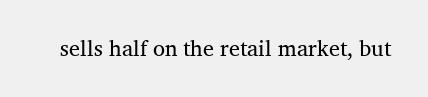sells half on the retail market, but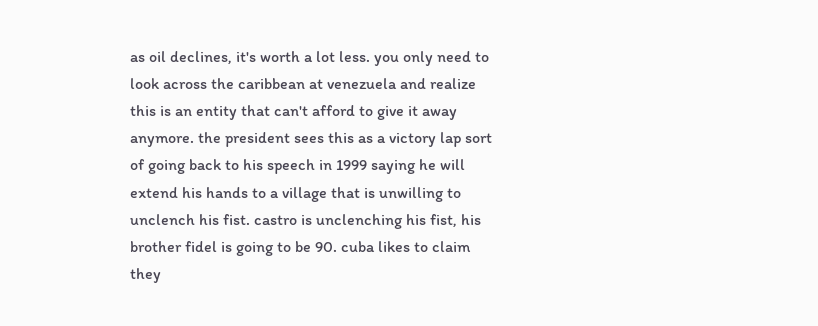as oil declines, it's worth a lot less. you only need to look across the caribbean at venezuela and realize this is an entity that can't afford to give it away anymore. the president sees this as a victory lap sort of going back to his speech in 1999 saying he will extend his hands to a village that is unwilling to unclench his fist. castro is unclenching his fist, his brother fidel is going to be 90. cuba likes to claim they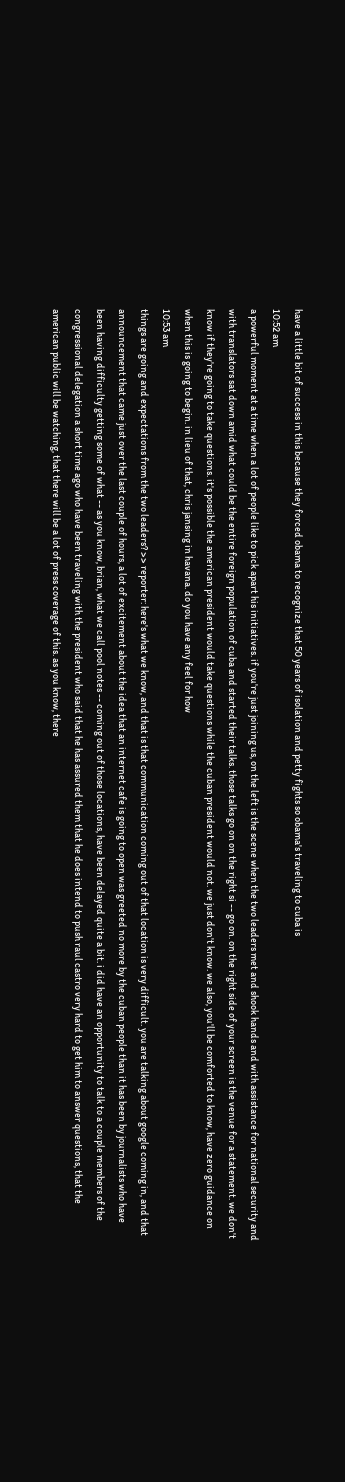have a little bit of success in this because they forced obama to recognize that 50 years of isolation and petty fights so obama's traveling to cuba is
10:52 am
a powerful moment at a time when a lot of people like to pick apart his initiatives. if you're just joining us, on the left is the scene when the two leaders met and shook hands and with assistance for national security and with translators sat down amid what could be the entire foreign population of cuba and started their talks. those talks go on on the right si -- go on. on the right side of your screen is the venue for a statement. we don't know if they're going to take questions. it's possible the american president would take questions while the cuban president would not. we just don't know. we also, you'll be comforted to know, have zero guidance on when this is going to begin. in lieu of that, chris jansing in havana. do you have any feel for how
10:53 am
things are going and expectations from the two leaders? >> reporter: here's what we know, and that is that communication coming out of that location is very difficult. you are talking about google coming in, and that announcement that came just over the last couple of hours, a lot of excitement about the idea that an internet cafe is going to open was greeted no more by the cuban people than it has been by journalists who have been having difficulty getting some of what -- as you know, brian, what we call pool notes -- coming out of those locations, have been delayed quite a bit. i did have an opportunity to talk to a couple members of the congressional delegation a short time ago who have been traveling with the president who said that he has assured them that he does intend to push raul castro very hard to get him to answer questions, that the american public will be watching, that there will be a lot of press coverage of this. as you know, there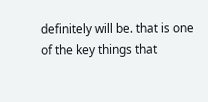definitely will be. that is one of the key things that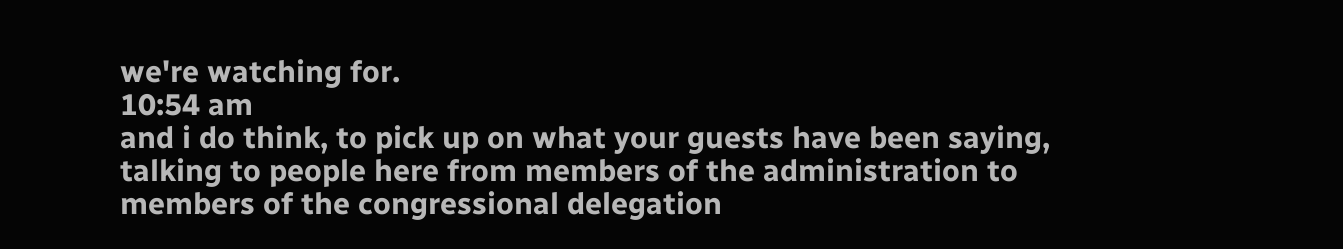we're watching for.
10:54 am
and i do think, to pick up on what your guests have been saying, talking to people here from members of the administration to members of the congressional delegation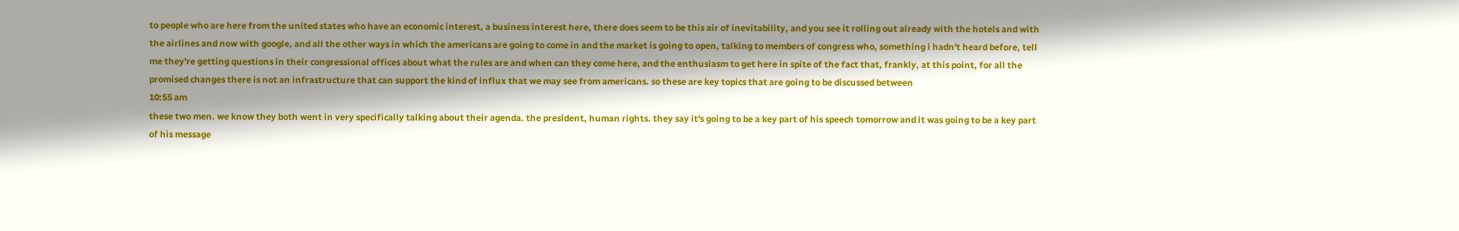to people who are here from the united states who have an economic interest, a business interest here, there does seem to be this air of inevitability, and you see it rolling out already with the hotels and with the airlines and now with google, and all the other ways in which the americans are going to come in and the market is going to open, talking to members of congress who, something i hadn't heard before, tell me they're getting questions in their congressional offices about what the rules are and when can they come here, and the enthusiasm to get here in spite of the fact that, frankly, at this point, for all the promised changes there is not an infrastructure that can support the kind of influx that we may see from americans. so these are key topics that are going to be discussed between
10:55 am
these two men. we know they both went in very specifically talking about their agenda. the president, human rights. they say it's going to be a key part of his speech tomorrow and it was going to be a key part of his message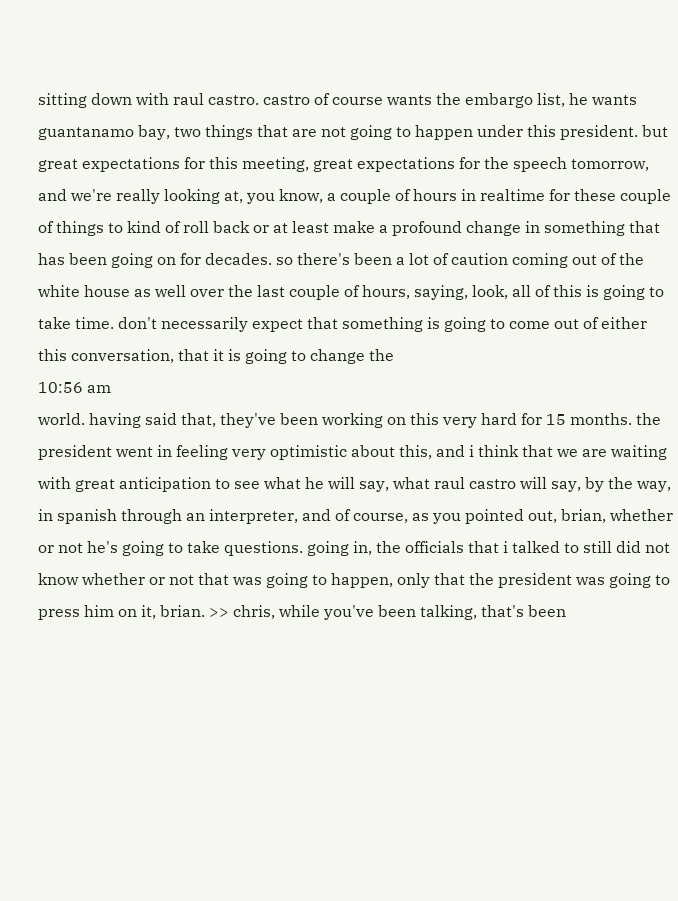sitting down with raul castro. castro of course wants the embargo list, he wants guantanamo bay, two things that are not going to happen under this president. but great expectations for this meeting, great expectations for the speech tomorrow, and we're really looking at, you know, a couple of hours in realtime for these couple of things to kind of roll back or at least make a profound change in something that has been going on for decades. so there's been a lot of caution coming out of the white house as well over the last couple of hours, saying, look, all of this is going to take time. don't necessarily expect that something is going to come out of either this conversation, that it is going to change the
10:56 am
world. having said that, they've been working on this very hard for 15 months. the president went in feeling very optimistic about this, and i think that we are waiting with great anticipation to see what he will say, what raul castro will say, by the way, in spanish through an interpreter, and of course, as you pointed out, brian, whether or not he's going to take questions. going in, the officials that i talked to still did not know whether or not that was going to happen, only that the president was going to press him on it, brian. >> chris, while you've been talking, that's been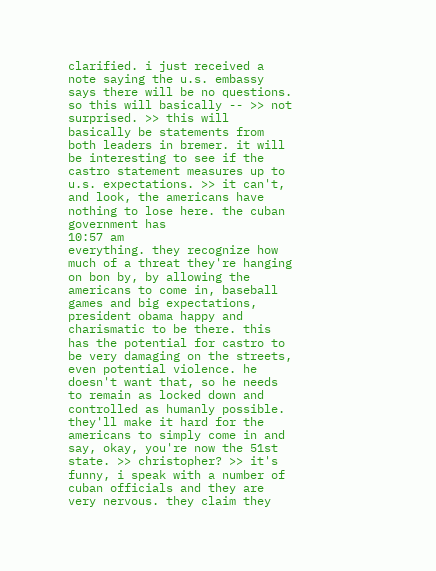clarified. i just received a note saying the u.s. embassy says there will be no questions. so this will basically -- >> not surprised. >> this will basically be statements from both leaders in bremer. it will be interesting to see if the castro statement measures up to u.s. expectations. >> it can't, and look, the americans have nothing to lose here. the cuban government has
10:57 am
everything. they recognize how much of a threat they're hanging on bon by, by allowing the americans to come in, baseball games and big expectations, president obama happy and charismatic to be there. this has the potential for castro to be very damaging on the streets, even potential violence. he doesn't want that, so he needs to remain as locked down and controlled as humanly possible. they'll make it hard for the americans to simply come in and say, okay, you're now the 51st state. >> christopher? >> it's funny, i speak with a number of cuban officials and they are very nervous. they claim they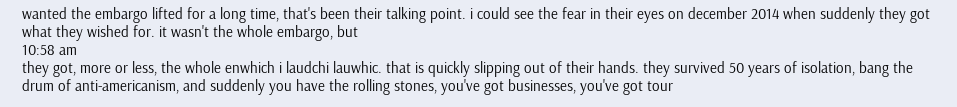wanted the embargo lifted for a long time, that's been their talking point. i could see the fear in their eyes on december 2014 when suddenly they got what they wished for. it wasn't the whole embargo, but
10:58 am
they got, more or less, the whole enwhich i laudchi lauwhic. that is quickly slipping out of their hands. they survived 50 years of isolation, bang the drum of anti-americanism, and suddenly you have the rolling stones, you've got businesses, you've got tour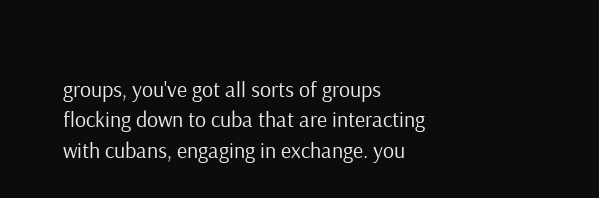groups, you've got all sorts of groups flocking down to cuba that are interacting with cubans, engaging in exchange. you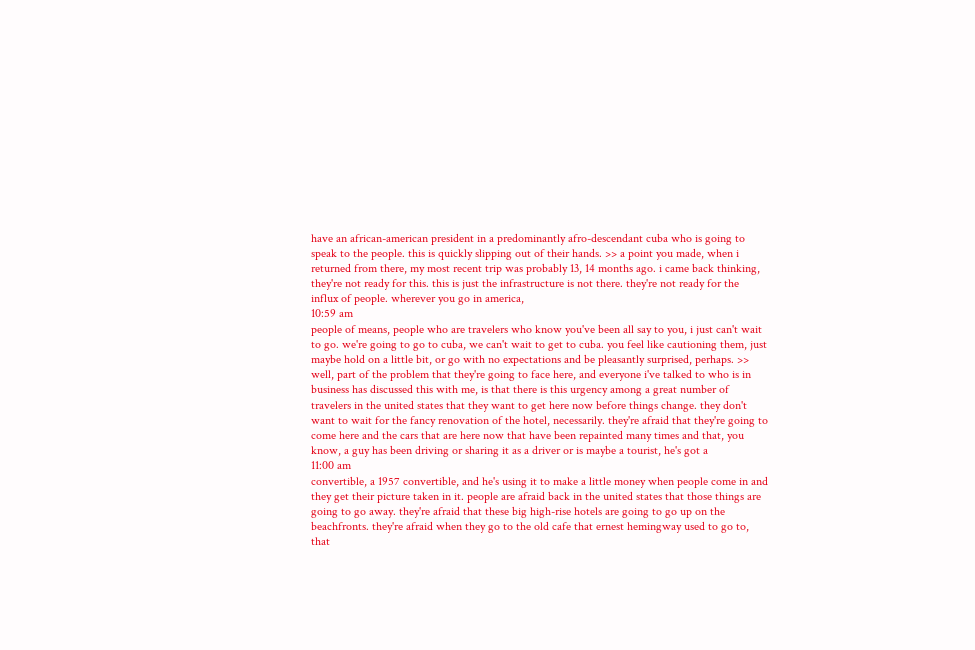have an african-american president in a predominantly afro-descendant cuba who is going to speak to the people. this is quickly slipping out of their hands. >> a point you made, when i returned from there, my most recent trip was probably 13, 14 months ago. i came back thinking, they're not ready for this. this is just the infrastructure is not there. they're not ready for the influx of people. wherever you go in america,
10:59 am
people of means, people who are travelers who know you've been all say to you, i just can't wait to go. we're going to go to cuba, we can't wait to get to cuba. you feel like cautioning them, just maybe hold on a little bit, or go with no expectations and be pleasantly surprised, perhaps. >> well, part of the problem that they're going to face here, and everyone i've talked to who is in business has discussed this with me, is that there is this urgency among a great number of travelers in the united states that they want to get here now before things change. they don't want to wait for the fancy renovation of the hotel, necessarily. they're afraid that they're going to come here and the cars that are here now that have been repainted many times and that, you know, a guy has been driving or sharing it as a driver or is maybe a tourist, he's got a
11:00 am
convertible, a 1957 convertible, and he's using it to make a little money when people come in and they get their picture taken in it. people are afraid back in the united states that those things are going to go away. they're afraid that these big high-rise hotels are going to go up on the beachfronts. they're afraid when they go to the old cafe that ernest hemingway used to go to, that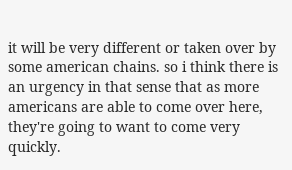it will be very different or taken over by some american chains. so i think there is an urgency in that sense that as more americans are able to come over here, they're going to want to come very quickly.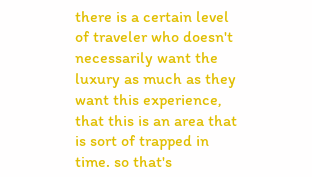there is a certain level of traveler who doesn't necessarily want the luxury as much as they want this experience, that this is an area that is sort of trapped in time. so that's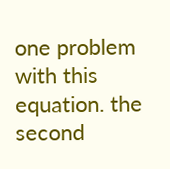one problem with this equation. the second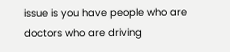issue is you have people who are doctors who are driving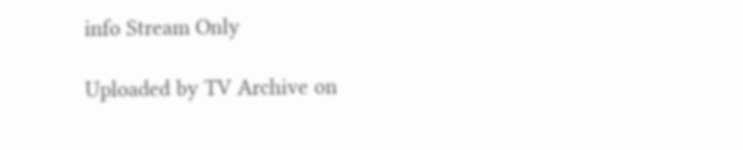info Stream Only

Uploaded by TV Archive on